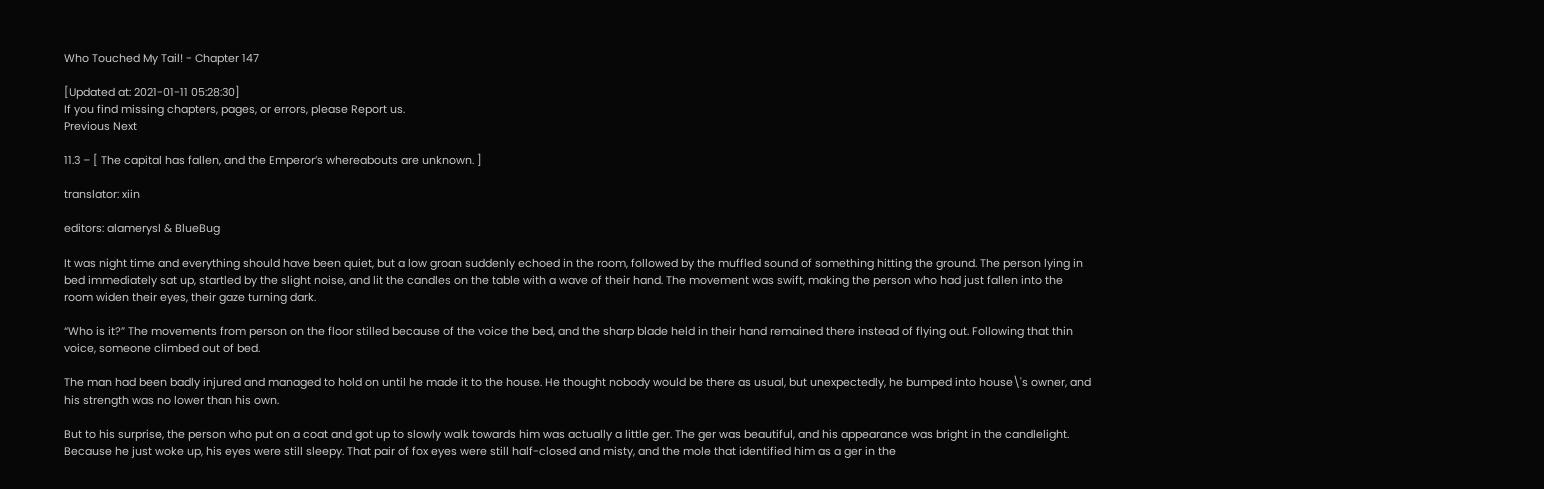Who Touched My Tail! - Chapter 147

[Updated at: 2021-01-11 05:28:30]
If you find missing chapters, pages, or errors, please Report us.
Previous Next

11.3 – [ The capital has fallen, and the Emperor’s whereabouts are unknown. ]

translator: xiin

editors: alamerysl & BlueBug

It was night time and everything should have been quiet, but a low groan suddenly echoed in the room, followed by the muffled sound of something hitting the ground. The person lying in bed immediately sat up, startled by the slight noise, and lit the candles on the table with a wave of their hand. The movement was swift, making the person who had just fallen into the room widen their eyes, their gaze turning dark.

“Who is it?” The movements from person on the floor stilled because of the voice the bed, and the sharp blade held in their hand remained there instead of flying out. Following that thin voice, someone climbed out of bed.

The man had been badly injured and managed to hold on until he made it to the house. He thought nobody would be there as usual, but unexpectedly, he bumped into house\'s owner, and his strength was no lower than his own.

But to his surprise, the person who put on a coat and got up to slowly walk towards him was actually a little ger. The ger was beautiful, and his appearance was bright in the candlelight. Because he just woke up, his eyes were still sleepy. That pair of fox eyes were still half-closed and misty, and the mole that identified him as a ger in the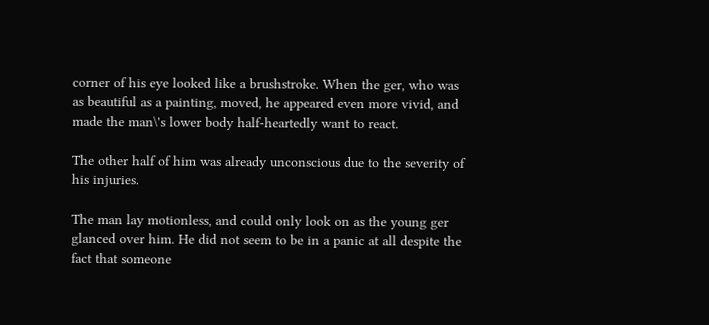corner of his eye looked like a brushstroke. When the ger, who was as beautiful as a painting, moved, he appeared even more vivid, and made the man\'s lower body half-heartedly want to react.

The other half of him was already unconscious due to the severity of his injuries.

The man lay motionless, and could only look on as the young ger glanced over him. He did not seem to be in a panic at all despite the fact that someone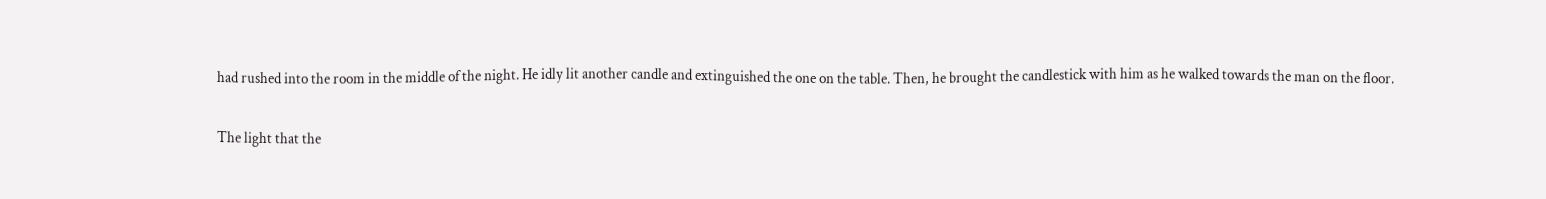had rushed into the room in the middle of the night. He idly lit another candle and extinguished the one on the table. Then, he brought the candlestick with him as he walked towards the man on the floor.

The light that the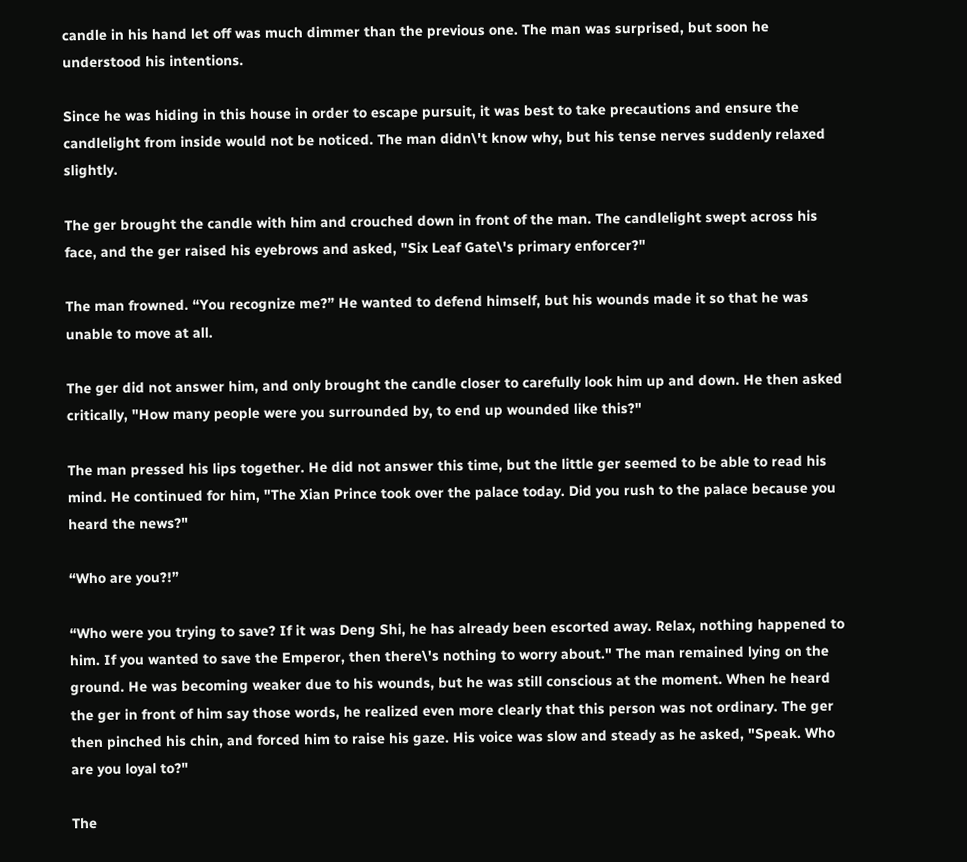candle in his hand let off was much dimmer than the previous one. The man was surprised, but soon he understood his intentions.

Since he was hiding in this house in order to escape pursuit, it was best to take precautions and ensure the candlelight from inside would not be noticed. The man didn\'t know why, but his tense nerves suddenly relaxed slightly.

The ger brought the candle with him and crouched down in front of the man. The candlelight swept across his face, and the ger raised his eyebrows and asked, "Six Leaf Gate\'s primary enforcer?"

The man frowned. “You recognize me?” He wanted to defend himself, but his wounds made it so that he was unable to move at all.

The ger did not answer him, and only brought the candle closer to carefully look him up and down. He then asked critically, "How many people were you surrounded by, to end up wounded like this?"

The man pressed his lips together. He did not answer this time, but the little ger seemed to be able to read his mind. He continued for him, "The Xian Prince took over the palace today. Did you rush to the palace because you heard the news?"

“Who are you?!”

“Who were you trying to save? If it was Deng Shi, he has already been escorted away. Relax, nothing happened to him. If you wanted to save the Emperor, then there\'s nothing to worry about." The man remained lying on the ground. He was becoming weaker due to his wounds, but he was still conscious at the moment. When he heard the ger in front of him say those words, he realized even more clearly that this person was not ordinary. The ger then pinched his chin, and forced him to raise his gaze. His voice was slow and steady as he asked, "Speak. Who are you loyal to?"

The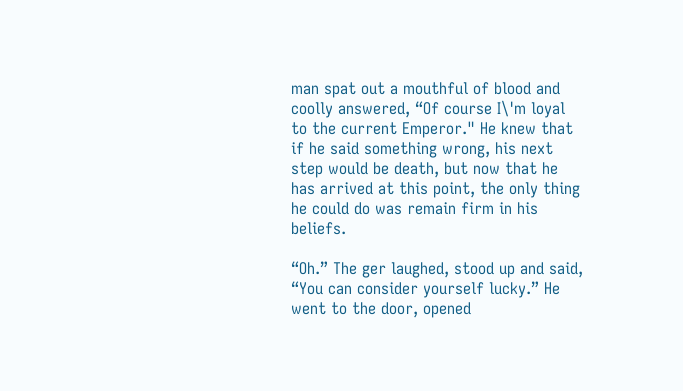man spat out a mouthful of blood and coolly answered, “Of course I\'m loyal to the current Emperor." He knew that if he said something wrong, his next step would be death, but now that he has arrived at this point, the only thing he could do was remain firm in his beliefs.

“Oh.” The ger laughed, stood up and said, “You can consider yourself lucky.” He went to the door, opened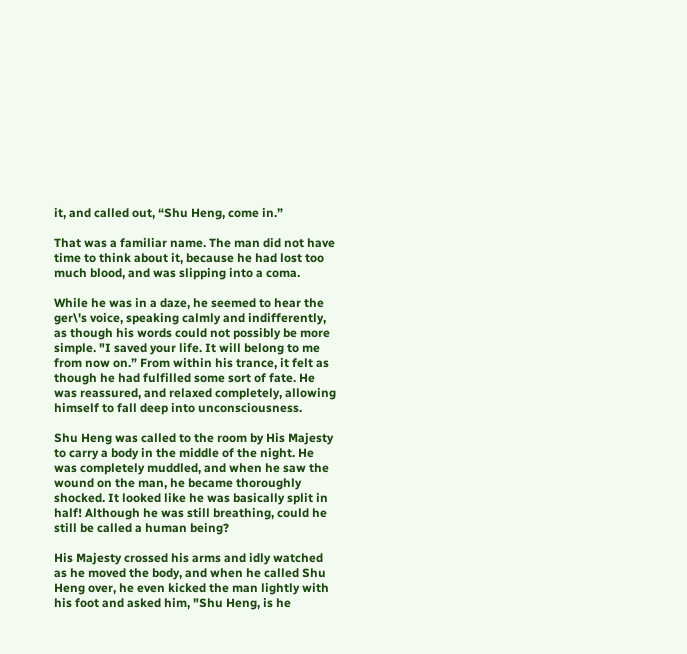it, and called out, “Shu Heng, come in.”

That was a familiar name. The man did not have time to think about it, because he had lost too much blood, and was slipping into a coma.

While he was in a daze, he seemed to hear the ger\'s voice, speaking calmly and indifferently, as though his words could not possibly be more simple. "I saved your life. It will belong to me from now on.” From within his trance, it felt as though he had fulfilled some sort of fate. He was reassured, and relaxed completely, allowing himself to fall deep into unconsciousness.

Shu Heng was called to the room by His Majesty to carry a body in the middle of the night. He was completely muddled, and when he saw the wound on the man, he became thoroughly shocked. It looked like he was basically split in half! Although he was still breathing, could he still be called a human being?

His Majesty crossed his arms and idly watched as he moved the body, and when he called Shu Heng over, he even kicked the man lightly with his foot and asked him, "Shu Heng, is he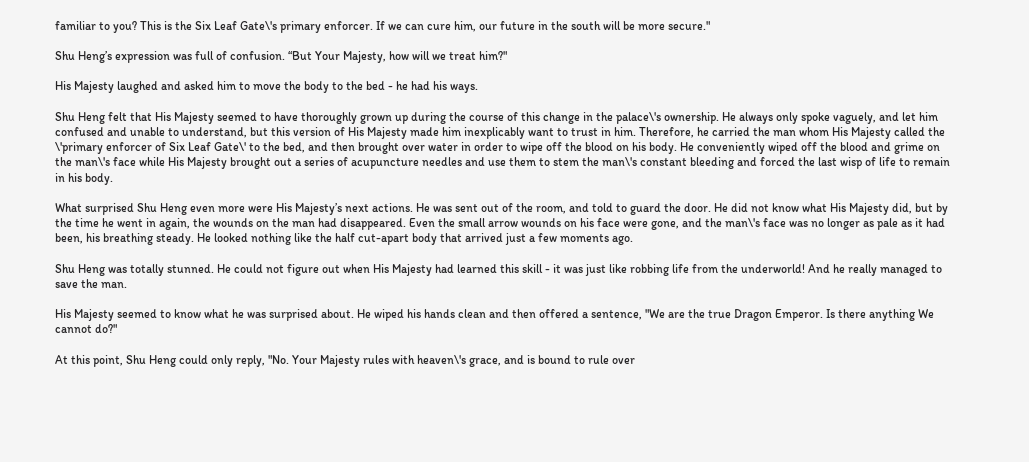familiar to you? This is the Six Leaf Gate\'s primary enforcer. If we can cure him, our future in the south will be more secure."

Shu Heng’s expression was full of confusion. “But Your Majesty, how will we treat him?"

His Majesty laughed and asked him to move the body to the bed - he had his ways.

Shu Heng felt that His Majesty seemed to have thoroughly grown up during the course of this change in the palace\'s ownership. He always only spoke vaguely, and let him confused and unable to understand, but this version of His Majesty made him inexplicably want to trust in him. Therefore, he carried the man whom His Majesty called the \'primary enforcer of Six Leaf Gate\' to the bed, and then brought over water in order to wipe off the blood on his body. He conveniently wiped off the blood and grime on the man\'s face while His Majesty brought out a series of acupuncture needles and use them to stem the man\'s constant bleeding and forced the last wisp of life to remain in his body.

What surprised Shu Heng even more were His Majesty’s next actions. He was sent out of the room, and told to guard the door. He did not know what His Majesty did, but by the time he went in again, the wounds on the man had disappeared. Even the small arrow wounds on his face were gone, and the man\'s face was no longer as pale as it had been, his breathing steady. He looked nothing like the half cut-apart body that arrived just a few moments ago.

Shu Heng was totally stunned. He could not figure out when His Majesty had learned this skill - it was just like robbing life from the underworld! And he really managed to save the man.

His Majesty seemed to know what he was surprised about. He wiped his hands clean and then offered a sentence, "We are the true Dragon Emperor. Is there anything We cannot do?"

At this point, Shu Heng could only reply, "No. Your Majesty rules with heaven\'s grace, and is bound to rule over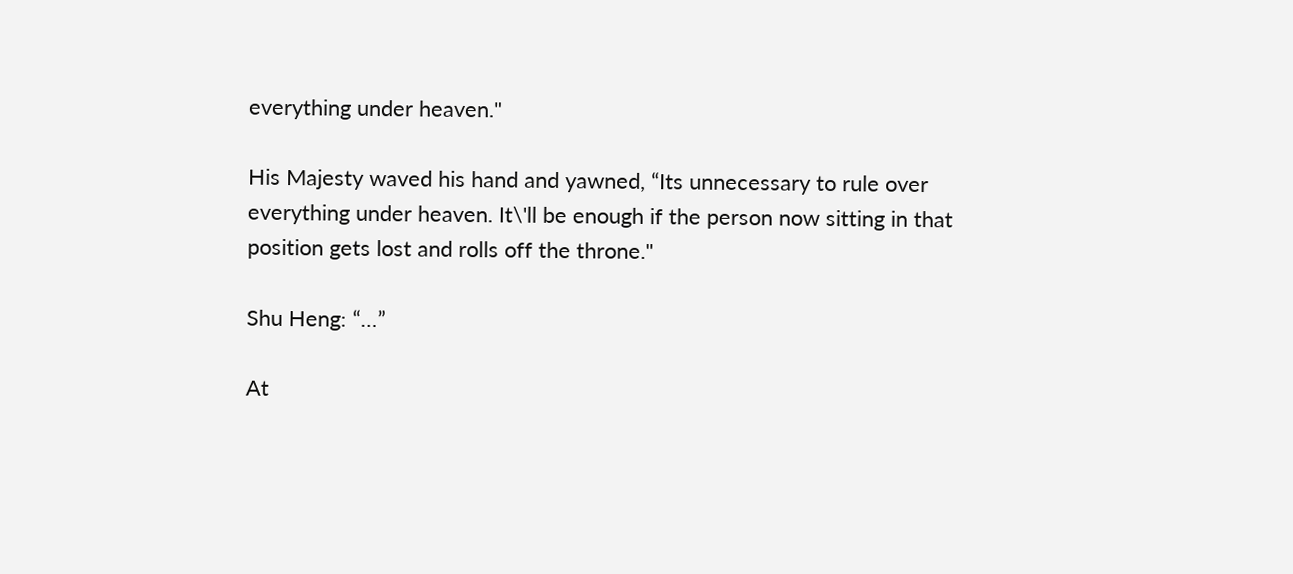everything under heaven."

His Majesty waved his hand and yawned, “Its unnecessary to rule over everything under heaven. It\'ll be enough if the person now sitting in that position gets lost and rolls off the throne."

Shu Heng: “…”

At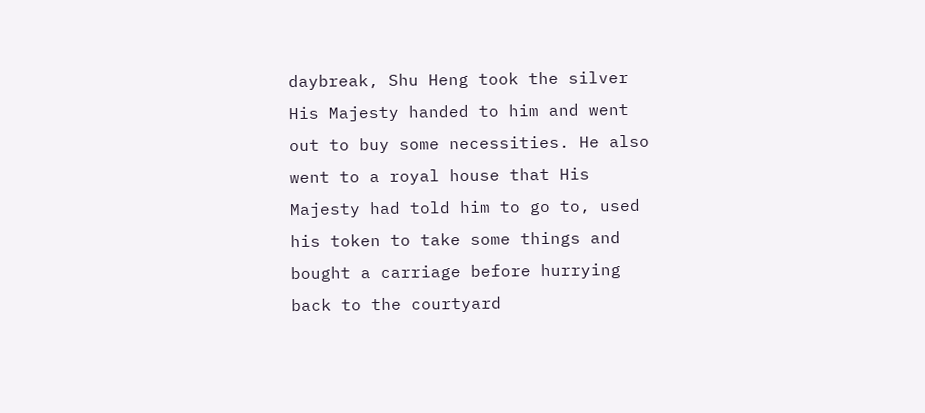daybreak, Shu Heng took the silver His Majesty handed to him and went out to buy some necessities. He also went to a royal house that His Majesty had told him to go to, used his token to take some things and bought a carriage before hurrying back to the courtyard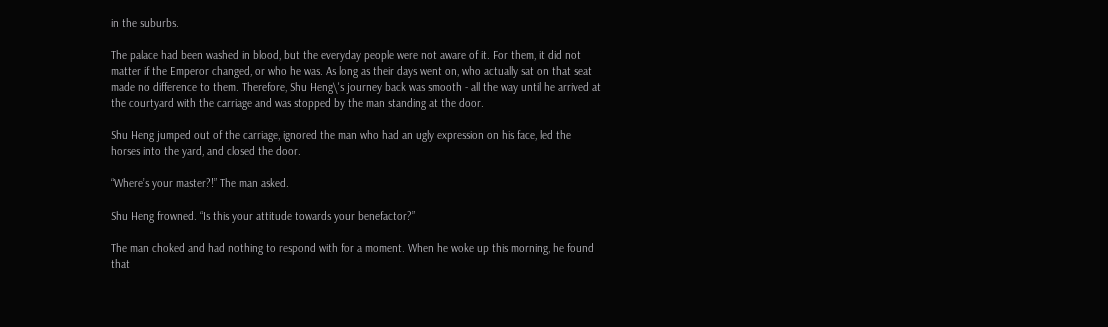in the suburbs.

The palace had been washed in blood, but the everyday people were not aware of it. For them, it did not matter if the Emperor changed, or who he was. As long as their days went on, who actually sat on that seat made no difference to them. Therefore, Shu Heng\'s journey back was smooth - all the way until he arrived at the courtyard with the carriage and was stopped by the man standing at the door.

Shu Heng jumped out of the carriage, ignored the man who had an ugly expression on his face, led the horses into the yard, and closed the door.

“Where’s your master?!” The man asked.

Shu Heng frowned. “Is this your attitude towards your benefactor?”

The man choked and had nothing to respond with for a moment. When he woke up this morning, he found that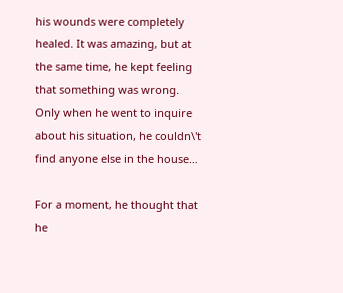his wounds were completely healed. It was amazing, but at the same time, he kept feeling that something was wrong. Only when he went to inquire about his situation, he couldn\'t find anyone else in the house…

For a moment, he thought that he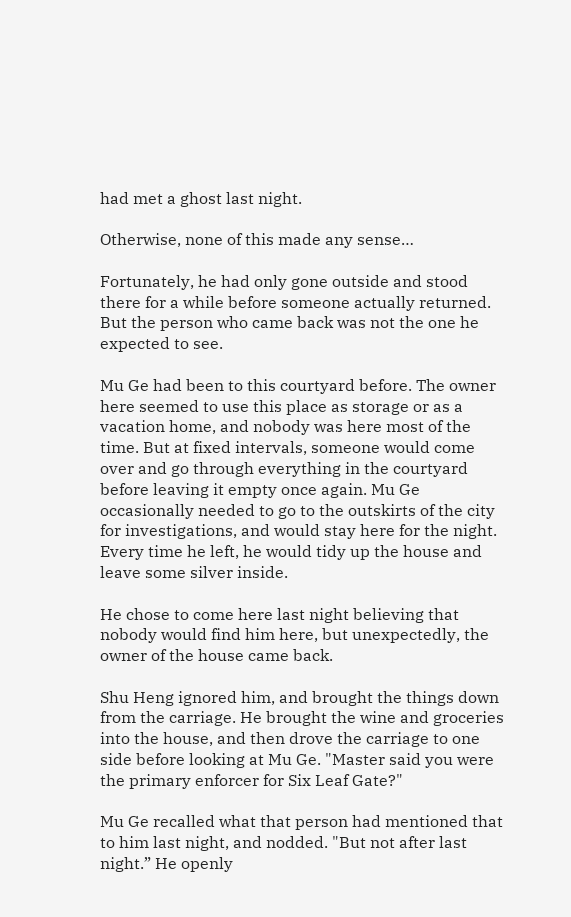had met a ghost last night.

Otherwise, none of this made any sense…

Fortunately, he had only gone outside and stood there for a while before someone actually returned. But the person who came back was not the one he expected to see.

Mu Ge had been to this courtyard before. The owner here seemed to use this place as storage or as a vacation home, and nobody was here most of the time. But at fixed intervals, someone would come over and go through everything in the courtyard before leaving it empty once again. Mu Ge occasionally needed to go to the outskirts of the city for investigations, and would stay here for the night. Every time he left, he would tidy up the house and leave some silver inside.

He chose to come here last night believing that nobody would find him here, but unexpectedly, the owner of the house came back.

Shu Heng ignored him, and brought the things down from the carriage. He brought the wine and groceries into the house, and then drove the carriage to one side before looking at Mu Ge. "Master said you were the primary enforcer for Six Leaf Gate?"

Mu Ge recalled what that person had mentioned that to him last night, and nodded. "But not after last night.” He openly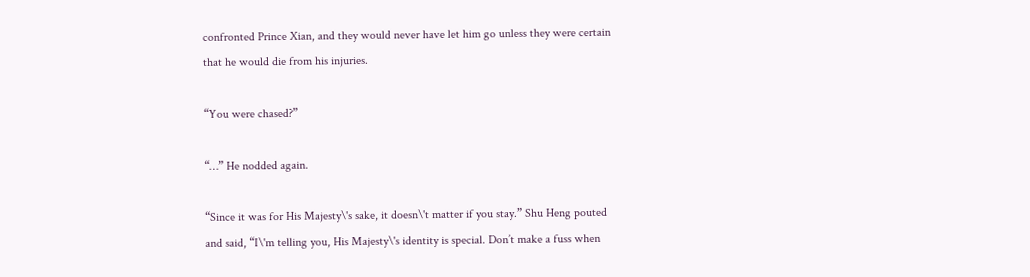confronted Prince Xian, and they would never have let him go unless they were certain that he would die from his injuries.

“You were chased?”

“…” He nodded again.

“Since it was for His Majesty\'s sake, it doesn\'t matter if you stay.” Shu Heng pouted and said, “I\'m telling you, His Majesty\'s identity is special. Don’t make a fuss when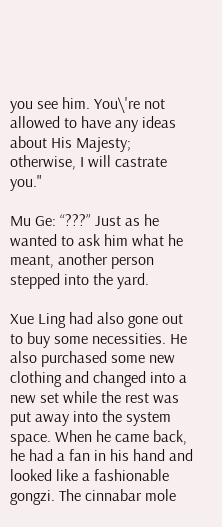you see him. You\'re not allowed to have any ideas about His Majesty; otherwise, I will castrate you."

Mu Ge: “???” Just as he wanted to ask him what he meant, another person stepped into the yard.

Xue Ling had also gone out to buy some necessities. He also purchased some new clothing and changed into a new set while the rest was put away into the system space. When he came back, he had a fan in his hand and looked like a fashionable gongzi. The cinnabar mole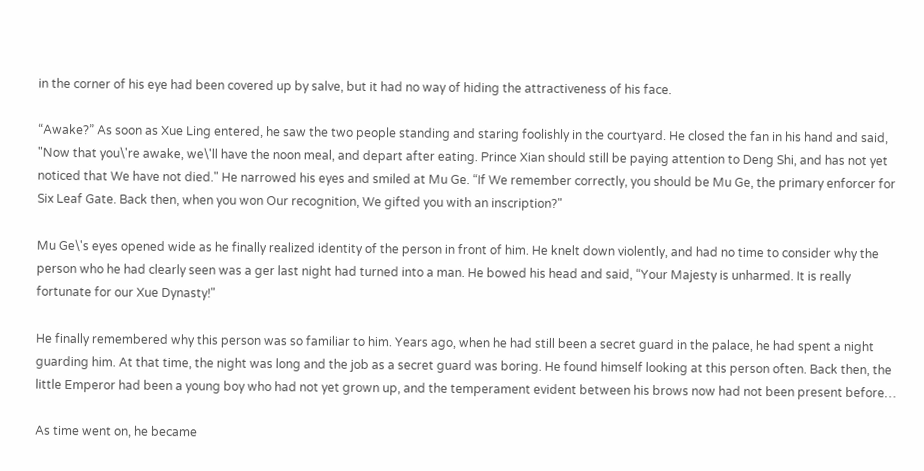in the corner of his eye had been covered up by salve, but it had no way of hiding the attractiveness of his face.

“Awake?” As soon as Xue Ling entered, he saw the two people standing and staring foolishly in the courtyard. He closed the fan in his hand and said, "Now that you\'re awake, we\'ll have the noon meal, and depart after eating. Prince Xian should still be paying attention to Deng Shi, and has not yet noticed that We have not died." He narrowed his eyes and smiled at Mu Ge. “If We remember correctly, you should be Mu Ge, the primary enforcer for Six Leaf Gate. Back then, when you won Our recognition, We gifted you with an inscription?"

Mu Ge\'s eyes opened wide as he finally realized identity of the person in front of him. He knelt down violently, and had no time to consider why the person who he had clearly seen was a ger last night had turned into a man. He bowed his head and said, “Your Majesty is unharmed. It is really fortunate for our Xue Dynasty!"

He finally remembered why this person was so familiar to him. Years ago, when he had still been a secret guard in the palace, he had spent a night guarding him. At that time, the night was long and the job as a secret guard was boring. He found himself looking at this person often. Back then, the little Emperor had been a young boy who had not yet grown up, and the temperament evident between his brows now had not been present before…

As time went on, he became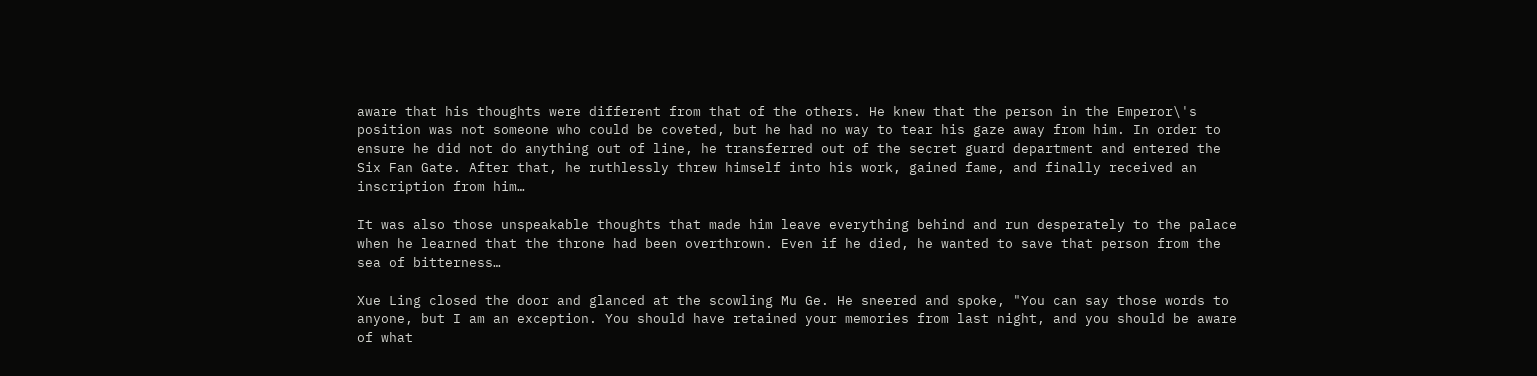aware that his thoughts were different from that of the others. He knew that the person in the Emperor\'s position was not someone who could be coveted, but he had no way to tear his gaze away from him. In order to ensure he did not do anything out of line, he transferred out of the secret guard department and entered the Six Fan Gate. After that, he ruthlessly threw himself into his work, gained fame, and finally received an inscription from him…

It was also those unspeakable thoughts that made him leave everything behind and run desperately to the palace when he learned that the throne had been overthrown. Even if he died, he wanted to save that person from the sea of bitterness…

Xue Ling closed the door and glanced at the scowling Mu Ge. He sneered and spoke, "You can say those words to anyone, but I am an exception. You should have retained your memories from last night, and you should be aware of what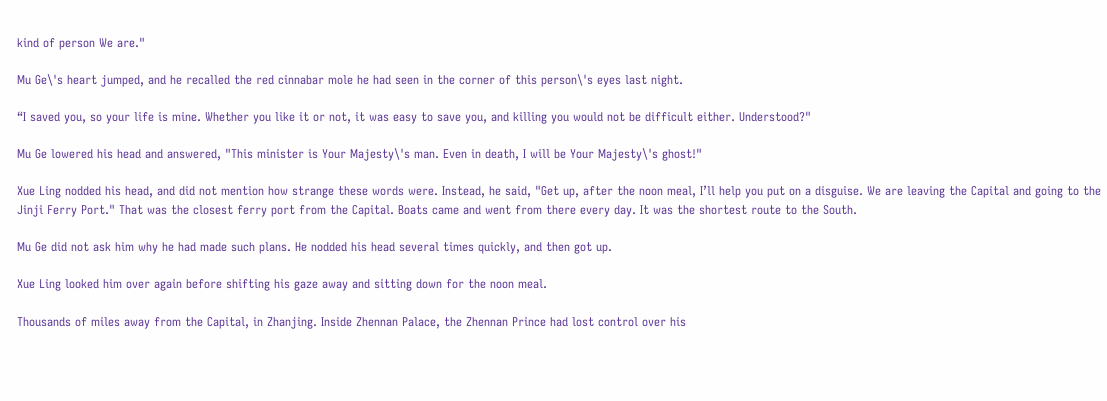kind of person We are."

Mu Ge\'s heart jumped, and he recalled the red cinnabar mole he had seen in the corner of this person\'s eyes last night.

“I saved you, so your life is mine. Whether you like it or not, it was easy to save you, and killing you would not be difficult either. Understood?"

Mu Ge lowered his head and answered, "This minister is Your Majesty\'s man. Even in death, I will be Your Majesty\'s ghost!"

Xue Ling nodded his head, and did not mention how strange these words were. Instead, he said, "Get up, after the noon meal, I’ll help you put on a disguise. We are leaving the Capital and going to the Jinji Ferry Port." That was the closest ferry port from the Capital. Boats came and went from there every day. It was the shortest route to the South.

Mu Ge did not ask him why he had made such plans. He nodded his head several times quickly, and then got up.

Xue Ling looked him over again before shifting his gaze away and sitting down for the noon meal.

Thousands of miles away from the Capital, in Zhanjing. Inside Zhennan Palace, the Zhennan Prince had lost control over his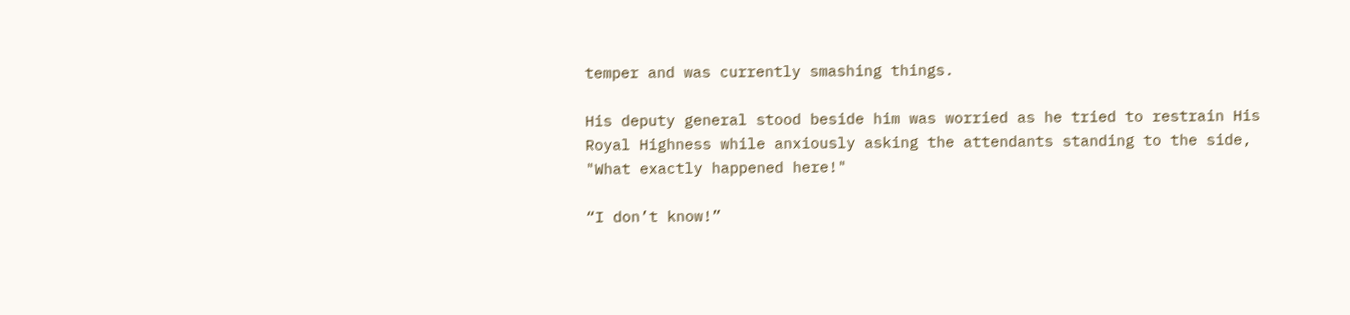temper and was currently smashing things.

His deputy general stood beside him was worried as he tried to restrain His Royal Highness while anxiously asking the attendants standing to the side, "What exactly happened here!"

“I don’t know!”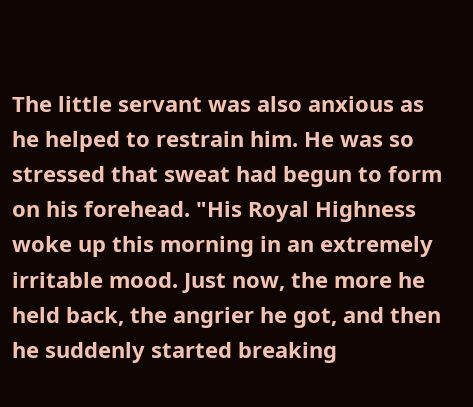The little servant was also anxious as he helped to restrain him. He was so stressed that sweat had begun to form on his forehead. "His Royal Highness woke up this morning in an extremely irritable mood. Just now, the more he held back, the angrier he got, and then he suddenly started breaking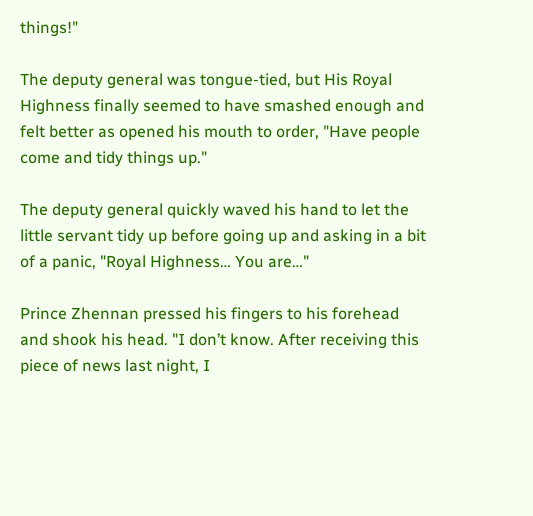things!"

The deputy general was tongue-tied, but His Royal Highness finally seemed to have smashed enough and felt better as opened his mouth to order, "Have people come and tidy things up."

The deputy general quickly waved his hand to let the little servant tidy up before going up and asking in a bit of a panic, "Royal Highness… You are…"

Prince Zhennan pressed his fingers to his forehead and shook his head. "I don’t know. After receiving this piece of news last night, I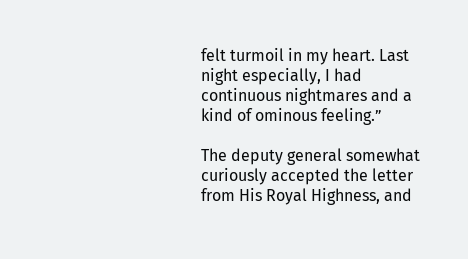felt turmoil in my heart. Last night especially, I had continuous nightmares and a kind of ominous feeling.”

The deputy general somewhat curiously accepted the letter from His Royal Highness, and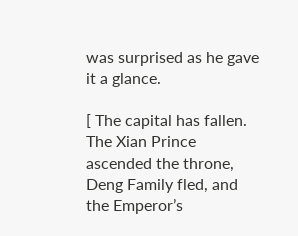was surprised as he gave it a glance.

[ The capital has fallen. The Xian Prince ascended the throne, Deng Family fled, and the Emperor’s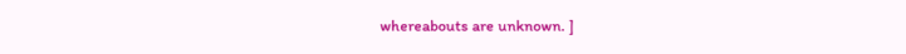whereabouts are unknown. ]